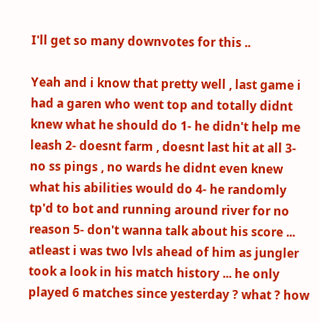I'll get so many downvotes for this ..

Yeah and i know that pretty well , last game i had a garen who went top and totally didnt knew what he should do 1- he didn't help me leash 2- doesnt farm , doesnt last hit at all 3- no ss pings , no wards he didnt even knew what his abilities would do 4- he randomly tp'd to bot and running around river for no reason 5- don't wanna talk about his score ... atleast i was two lvls ahead of him as jungler took a look in his match history ... he only played 6 matches since yesterday ? what ? how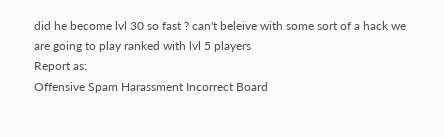did he become lvl 30 so fast ? can't beleive with some sort of a hack we are going to play ranked with lvl 5 players
Report as:
Offensive Spam Harassment Incorrect Board